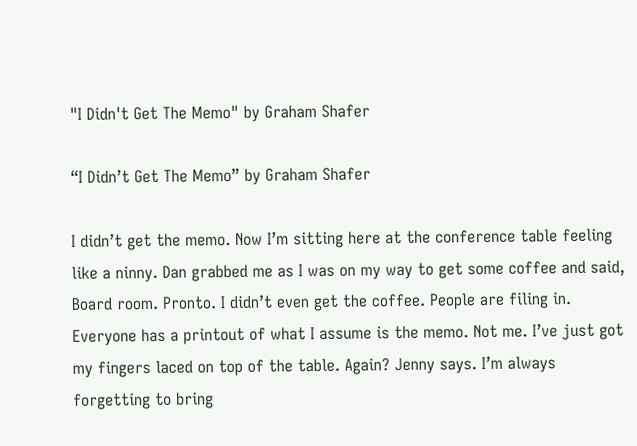"I Didn't Get The Memo" by Graham Shafer

“I Didn’t Get The Memo” by Graham Shafer

I didn’t get the memo. Now I’m sitting here at the conference table feeling like a ninny. Dan grabbed me as I was on my way to get some coffee and said, Board room. Pronto. I didn’t even get the coffee. People are filing in. Everyone has a printout of what I assume is the memo. Not me. I’ve just got my fingers laced on top of the table. Again? Jenny says. I’m always forgetting to bring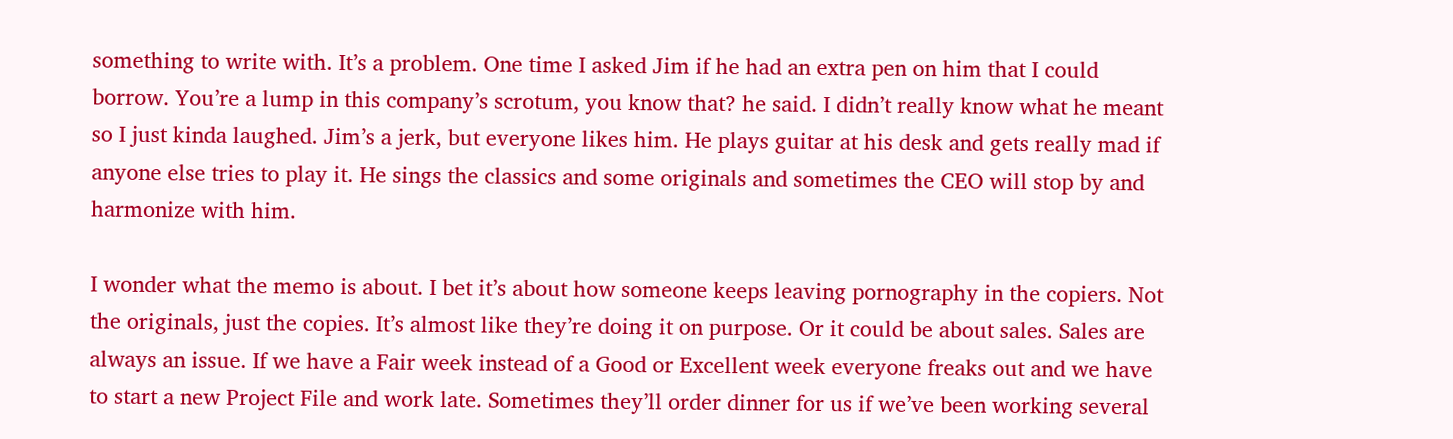something to write with. It’s a problem. One time I asked Jim if he had an extra pen on him that I could borrow. You’re a lump in this company’s scrotum, you know that? he said. I didn’t really know what he meant so I just kinda laughed. Jim’s a jerk, but everyone likes him. He plays guitar at his desk and gets really mad if anyone else tries to play it. He sings the classics and some originals and sometimes the CEO will stop by and harmonize with him.

I wonder what the memo is about. I bet it’s about how someone keeps leaving pornography in the copiers. Not the originals, just the copies. It’s almost like they’re doing it on purpose. Or it could be about sales. Sales are always an issue. If we have a Fair week instead of a Good or Excellent week everyone freaks out and we have to start a new Project File and work late. Sometimes they’ll order dinner for us if we’ve been working several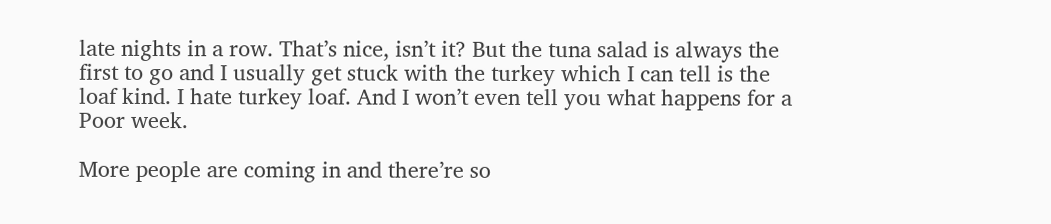late nights in a row. That’s nice, isn’t it? But the tuna salad is always the first to go and I usually get stuck with the turkey which I can tell is the loaf kind. I hate turkey loaf. And I won’t even tell you what happens for a Poor week.

More people are coming in and there’re so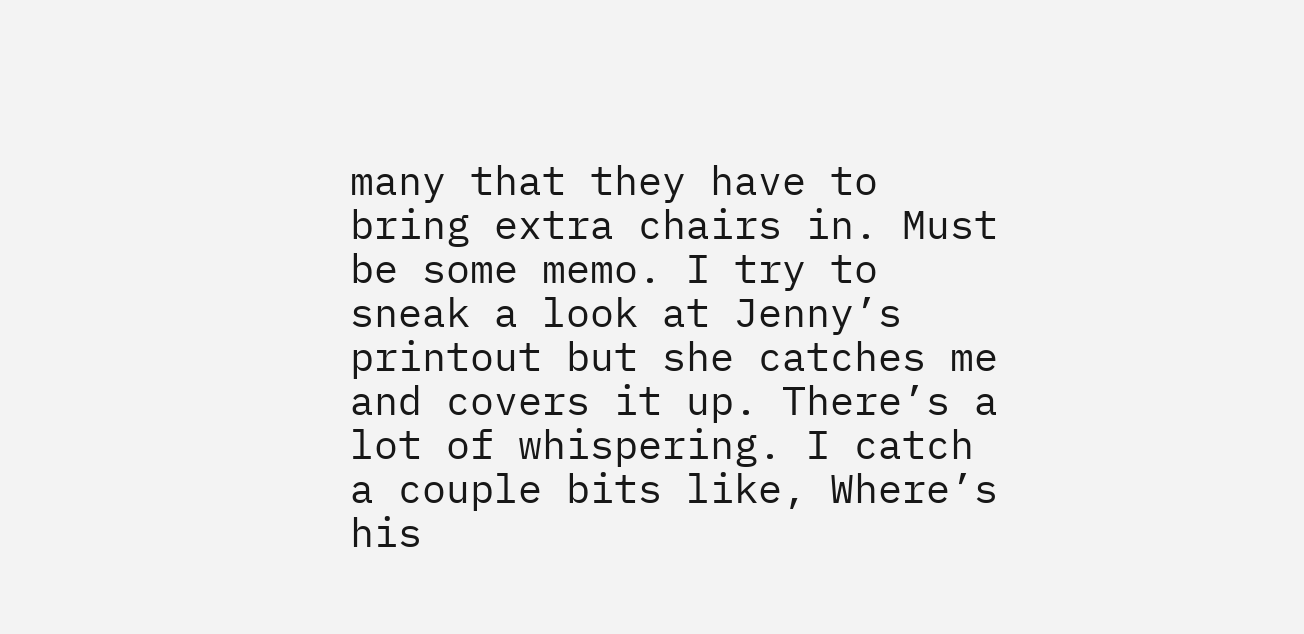many that they have to bring extra chairs in. Must be some memo. I try to sneak a look at Jenny’s printout but she catches me and covers it up. There’s a lot of whispering. I catch a couple bits like, Where’s his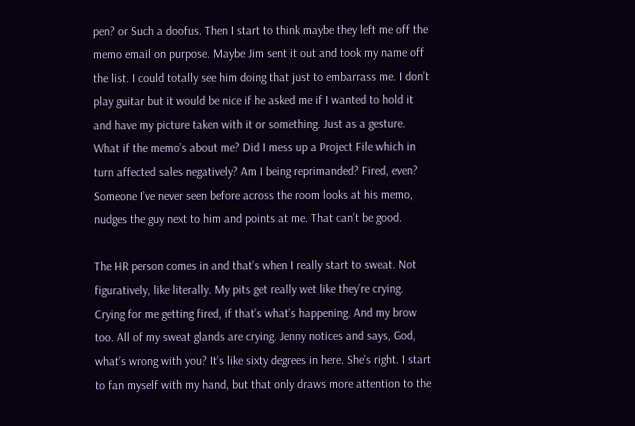pen? or Such a doofus. Then I start to think maybe they left me off the memo email on purpose. Maybe Jim sent it out and took my name off the list. I could totally see him doing that just to embarrass me. I don’t play guitar but it would be nice if he asked me if I wanted to hold it and have my picture taken with it or something. Just as a gesture. What if the memo’s about me? Did I mess up a Project File which in turn affected sales negatively? Am I being reprimanded? Fired, even? Someone I’ve never seen before across the room looks at his memo, nudges the guy next to him and points at me. That can’t be good.

The HR person comes in and that’s when I really start to sweat. Not figuratively, like literally. My pits get really wet like they’re crying. Crying for me getting fired, if that’s what’s happening. And my brow too. All of my sweat glands are crying. Jenny notices and says, God, what’s wrong with you? It’s like sixty degrees in here. She’s right. I start to fan myself with my hand, but that only draws more attention to the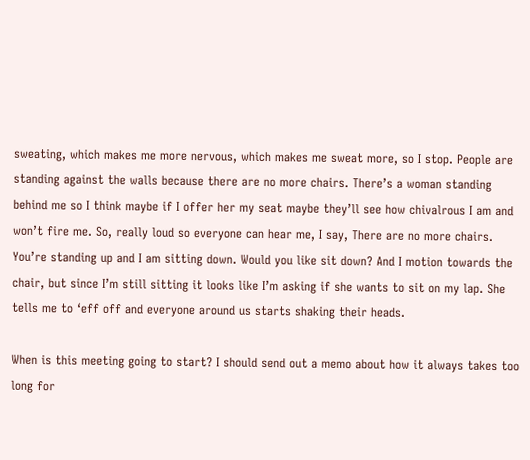sweating, which makes me more nervous, which makes me sweat more, so I stop. People are standing against the walls because there are no more chairs. There’s a woman standing behind me so I think maybe if I offer her my seat maybe they’ll see how chivalrous I am and won’t fire me. So, really loud so everyone can hear me, I say, There are no more chairs. You’re standing up and I am sitting down. Would you like sit down? And I motion towards the chair, but since I’m still sitting it looks like I’m asking if she wants to sit on my lap. She tells me to ‘eff off and everyone around us starts shaking their heads.

When is this meeting going to start? I should send out a memo about how it always takes too long for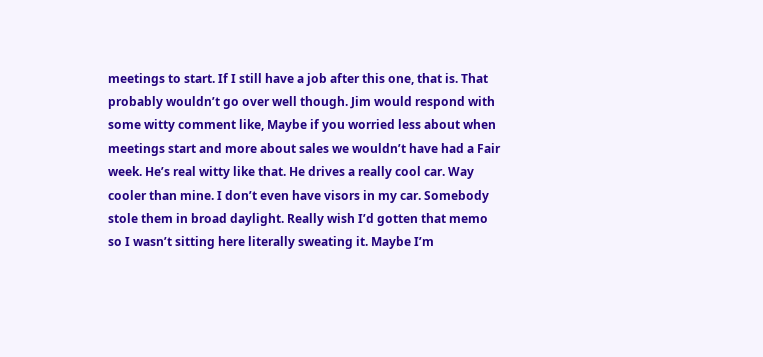meetings to start. If I still have a job after this one, that is. That probably wouldn’t go over well though. Jim would respond with some witty comment like, Maybe if you worried less about when meetings start and more about sales we wouldn’t have had a Fair week. He’s real witty like that. He drives a really cool car. Way cooler than mine. I don’t even have visors in my car. Somebody stole them in broad daylight. Really wish I’d gotten that memo so I wasn’t sitting here literally sweating it. Maybe I’m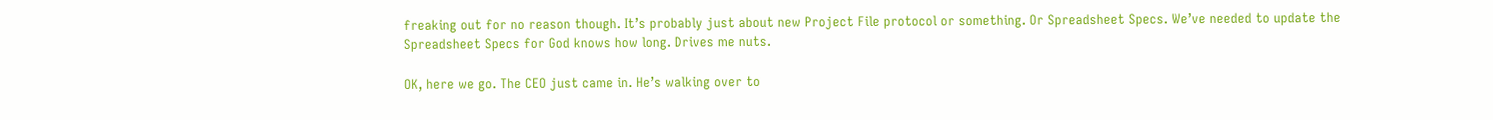freaking out for no reason though. It’s probably just about new Project File protocol or something. Or Spreadsheet Specs. We’ve needed to update the Spreadsheet Specs for God knows how long. Drives me nuts.

OK, here we go. The CEO just came in. He’s walking over to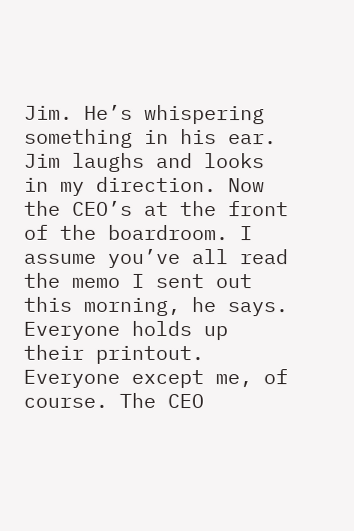Jim. He’s whispering something in his ear. Jim laughs and looks in my direction. Now the CEO’s at the front of the boardroom. I assume you’ve all read the memo I sent out this morning, he says. Everyone holds up their printout. Everyone except me, of course. The CEO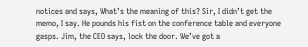notices and says, What’s the meaning of this? Sir, I didn’t get the memo, I say. He pounds his fist on the conference table and everyone gasps. Jim, the CEO says, lock the door. We’ve got a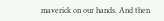maverick on our hands. And then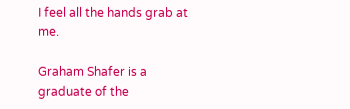I feel all the hands grab at me.

Graham Shafer is a graduate of the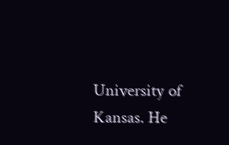University of Kansas. He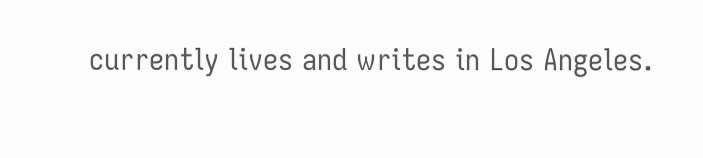currently lives and writes in Los Angeles.